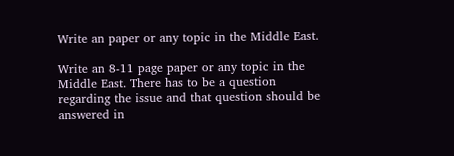Write an paper or any topic in the Middle East.

Write an 8-11 page paper or any topic in the Middle East. There has to be a question regarding the issue and that question should be answered in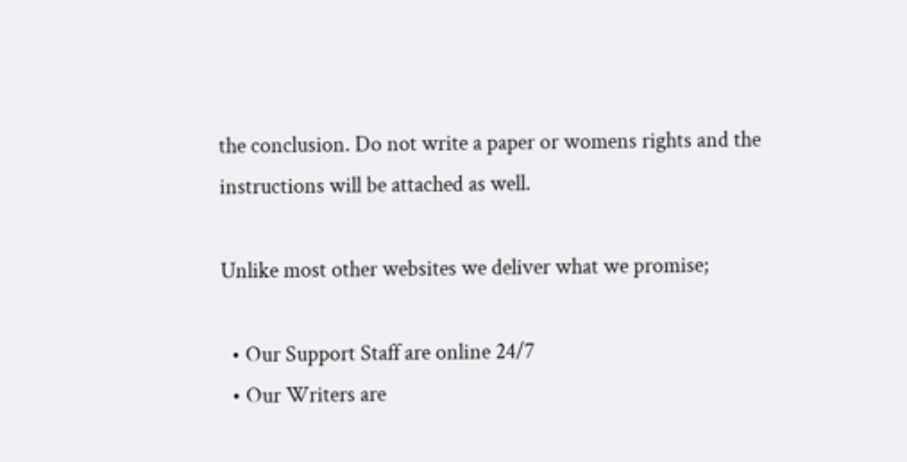the conclusion. Do not write a paper or womens rights and the instructions will be attached as well.

Unlike most other websites we deliver what we promise;

  • Our Support Staff are online 24/7
  • Our Writers are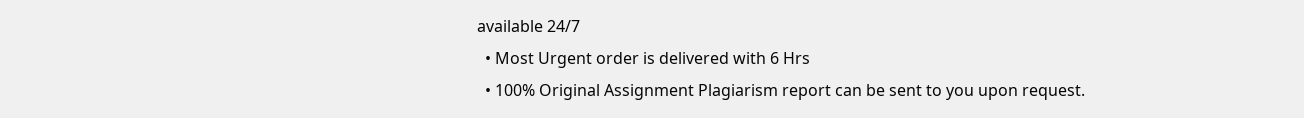available 24/7
  • Most Urgent order is delivered with 6 Hrs
  • 100% Original Assignment Plagiarism report can be sent to you upon request.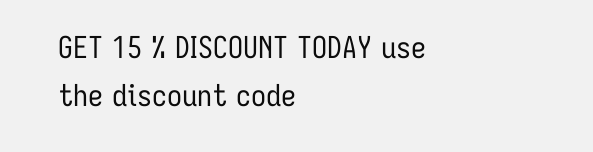GET 15 % DISCOUNT TODAY use the discount code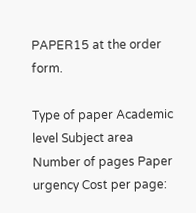PAPER15 at the order form.

Type of paper Academic level Subject area
Number of pages Paper urgency Cost per page: